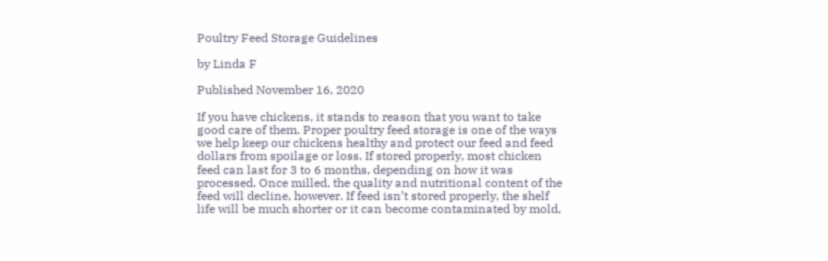Poultry Feed Storage Guidelines

by Linda F

Published November 16, 2020

If you have chickens, it stands to reason that you want to take good care of them. Proper poultry feed storage is one of the ways we help keep our chickens healthy and protect our feed and feed dollars from spoilage or loss. If stored properly, most chicken feed can last for 3 to 6 months, depending on how it was processed. Once milled, the quality and nutritional content of the feed will decline, however. If feed isn’t stored properly, the shelf life will be much shorter or it can become contaminated by mold,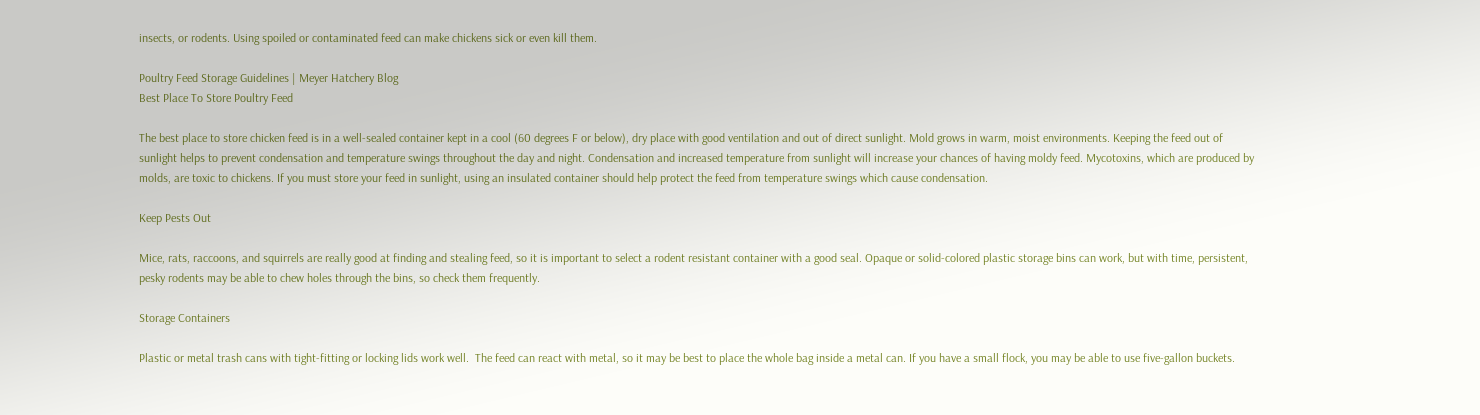insects, or rodents. Using spoiled or contaminated feed can make chickens sick or even kill them.

Poultry Feed Storage Guidelines | Meyer Hatchery Blog
Best Place To Store Poultry Feed

The best place to store chicken feed is in a well-sealed container kept in a cool (60 degrees F or below), dry place with good ventilation and out of direct sunlight. Mold grows in warm, moist environments. Keeping the feed out of sunlight helps to prevent condensation and temperature swings throughout the day and night. Condensation and increased temperature from sunlight will increase your chances of having moldy feed. Mycotoxins, which are produced by molds, are toxic to chickens. If you must store your feed in sunlight, using an insulated container should help protect the feed from temperature swings which cause condensation.

Keep Pests Out

Mice, rats, raccoons, and squirrels are really good at finding and stealing feed, so it is important to select a rodent resistant container with a good seal. Opaque or solid-colored plastic storage bins can work, but with time, persistent, pesky rodents may be able to chew holes through the bins, so check them frequently.

Storage Containers

Plastic or metal trash cans with tight-fitting or locking lids work well.  The feed can react with metal, so it may be best to place the whole bag inside a metal can. If you have a small flock, you may be able to use five-gallon buckets.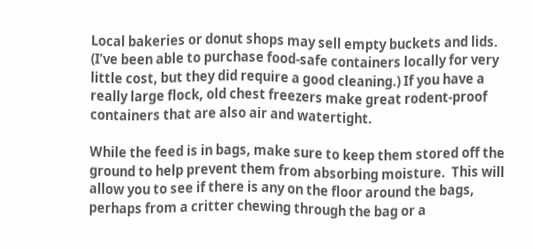Local bakeries or donut shops may sell empty buckets and lids. (I’ve been able to purchase food-safe containers locally for very little cost, but they did require a good cleaning.) If you have a really large flock, old chest freezers make great rodent-proof containers that are also air and watertight.

While the feed is in bags, make sure to keep them stored off the ground to help prevent them from absorbing moisture.  This will allow you to see if there is any on the floor around the bags, perhaps from a critter chewing through the bag or a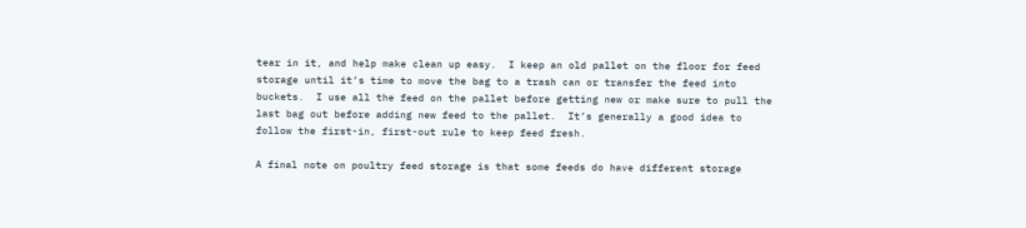tear in it, and help make clean up easy.  I keep an old pallet on the floor for feed storage until it’s time to move the bag to a trash can or transfer the feed into buckets.  I use all the feed on the pallet before getting new or make sure to pull the last bag out before adding new feed to the pallet.  It’s generally a good idea to follow the first-in, first-out rule to keep feed fresh.

A final note on poultry feed storage is that some feeds do have different storage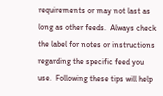requirements or may not last as long as other feeds.  Always check the label for notes or instructions regarding the specific feed you use.  Following these tips will help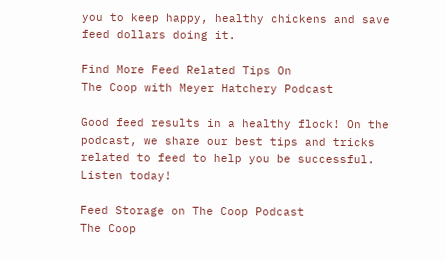you to keep happy, healthy chickens and save feed dollars doing it.

Find More Feed Related Tips On
The Coop with Meyer Hatchery Podcast

Good feed results in a healthy flock! On the podcast, we share our best tips and tricks related to feed to help you be successful. Listen today!

Feed Storage on The Coop Podcast
The Coop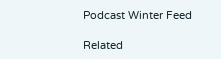Podcast Winter Feed

Related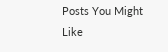Posts You Might Like